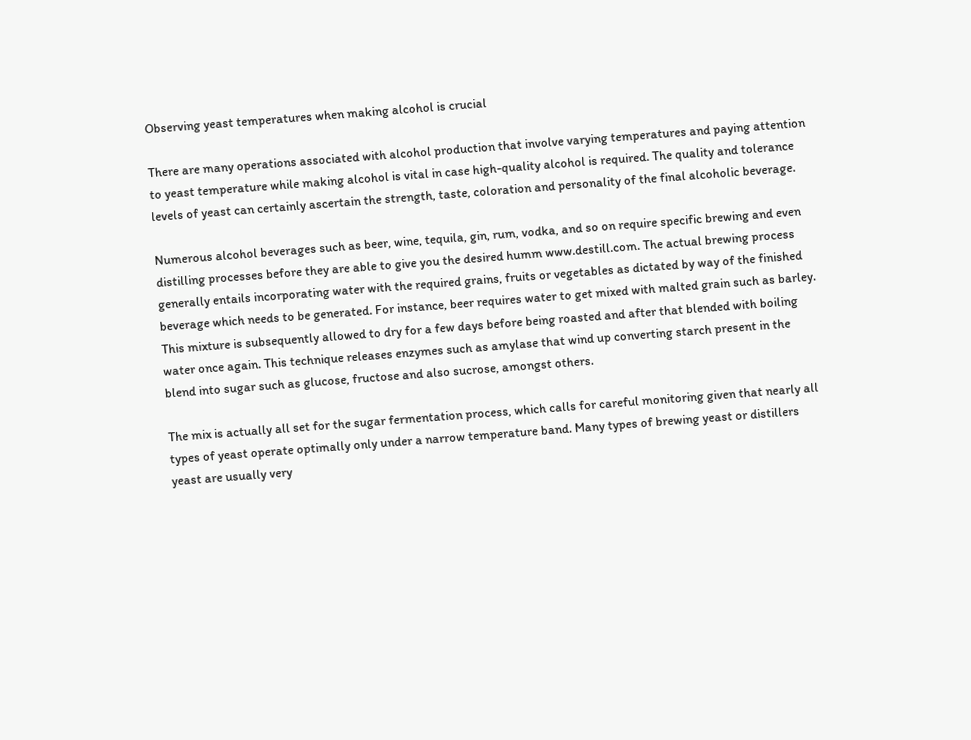Observing yeast temperatures when making alcohol is crucial

There are many operations associated with alcohol production that involve varying temperatures and paying attention to yeast temperature while making alcohol is vital in case high-quality alcohol is required. The quality and tolerance levels of yeast can certainly ascertain the strength, taste, coloration and personality of the final alcoholic beverage.

Numerous alcohol beverages such as beer, wine, tequila, gin, rum, vodka, and so on require specific brewing and even distilling processes before they are able to give you the desired humm www.destill.com. The actual brewing process generally entails incorporating water with the required grains, fruits or vegetables as dictated by way of the finished beverage which needs to be generated. For instance, beer requires water to get mixed with malted grain such as barley. This mixture is subsequently allowed to dry for a few days before being roasted and after that blended with boiling water once again. This technique releases enzymes such as amylase that wind up converting starch present in the blend into sugar such as glucose, fructose and also sucrose, amongst others.

The mix is actually all set for the sugar fermentation process, which calls for careful monitoring given that nearly all types of yeast operate optimally only under a narrow temperature band. Many types of brewing yeast or distillers yeast are usually very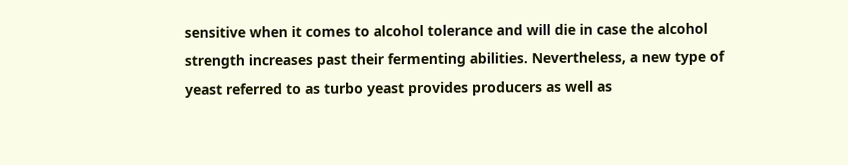sensitive when it comes to alcohol tolerance and will die in case the alcohol strength increases past their fermenting abilities. Nevertheless, a new type of yeast referred to as turbo yeast provides producers as well as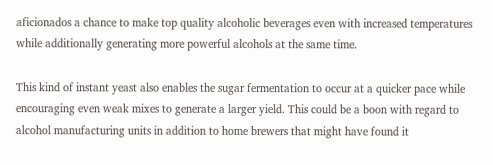aficionados a chance to make top quality alcoholic beverages even with increased temperatures while additionally generating more powerful alcohols at the same time.

This kind of instant yeast also enables the sugar fermentation to occur at a quicker pace while encouraging even weak mixes to generate a larger yield. This could be a boon with regard to alcohol manufacturing units in addition to home brewers that might have found it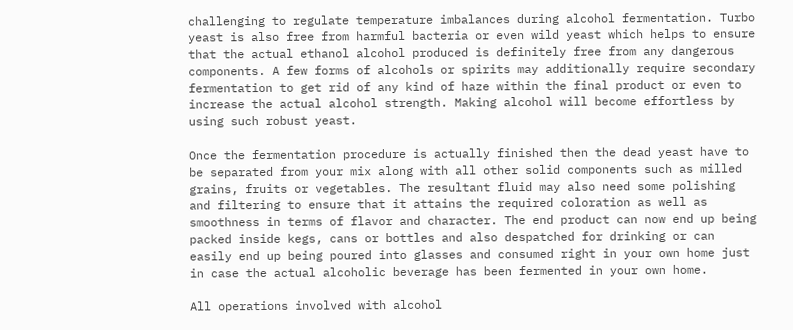challenging to regulate temperature imbalances during alcohol fermentation. Turbo yeast is also free from harmful bacteria or even wild yeast which helps to ensure that the actual ethanol alcohol produced is definitely free from any dangerous components. A few forms of alcohols or spirits may additionally require secondary fermentation to get rid of any kind of haze within the final product or even to increase the actual alcohol strength. Making alcohol will become effortless by using such robust yeast.

Once the fermentation procedure is actually finished then the dead yeast have to be separated from your mix along with all other solid components such as milled grains, fruits or vegetables. The resultant fluid may also need some polishing and filtering to ensure that it attains the required coloration as well as smoothness in terms of flavor and character. The end product can now end up being packed inside kegs, cans or bottles and also despatched for drinking or can easily end up being poured into glasses and consumed right in your own home just in case the actual alcoholic beverage has been fermented in your own home.

All operations involved with alcohol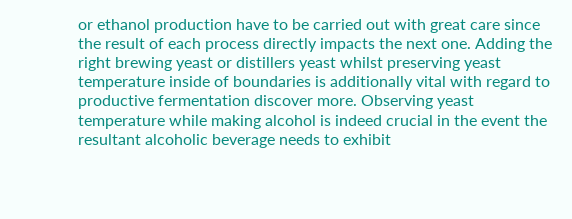or ethanol production have to be carried out with great care since the result of each process directly impacts the next one. Adding the right brewing yeast or distillers yeast whilst preserving yeast temperature inside of boundaries is additionally vital with regard to productive fermentation discover more. Observing yeast temperature while making alcohol is indeed crucial in the event the resultant alcoholic beverage needs to exhibit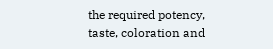the required potency, taste, coloration and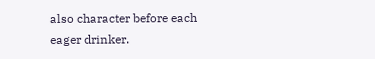also character before each eager drinker.